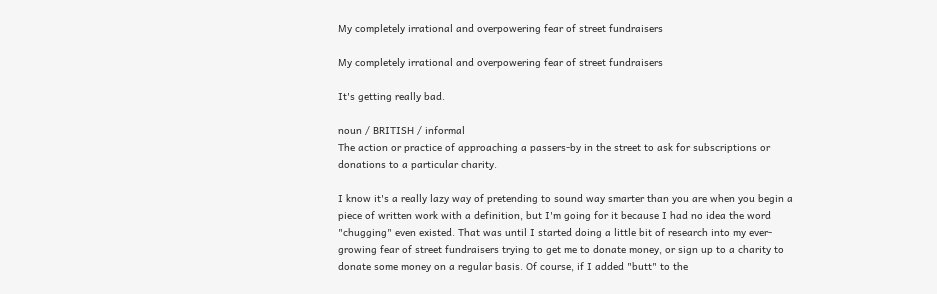My completely irrational and overpowering fear of street fundraisers

My completely irrational and overpowering fear of street fundraisers

It's getting really bad.

noun / BRITISH / informal
The action or practice of approaching a passers-by in the street to ask for subscriptions or donations to a particular charity.

I know it's a really lazy way of pretending to sound way smarter than you are when you begin a piece of written work with a definition, but I'm going for it because I had no idea the word "chugging" even existed. That was until I started doing a little bit of research into my ever-growing fear of street fundraisers trying to get me to donate money, or sign up to a charity to donate some money on a regular basis. Of course, if I added "butt" to the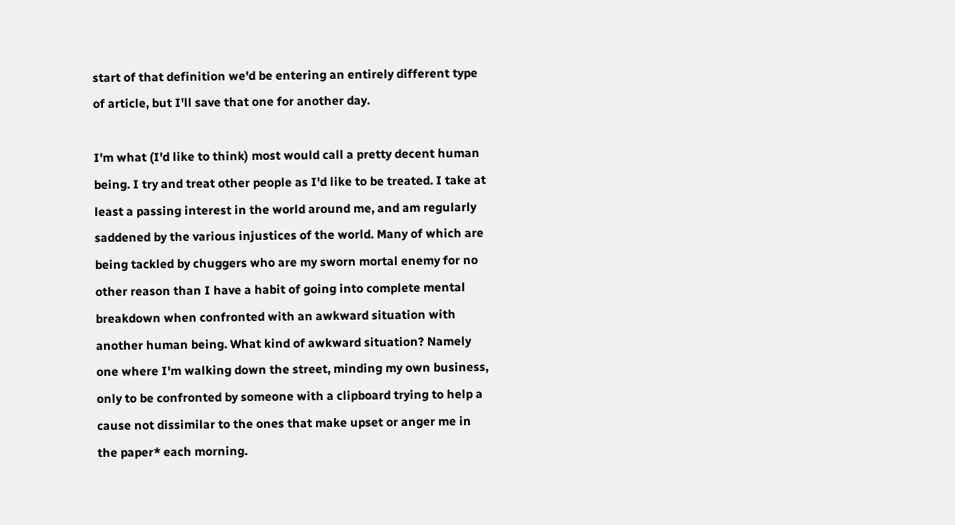start of that definition we'd be entering an entirely different type of article, but I'll save that one for another day.

I'm what (I'd like to think) most would call a pretty decent human being. I try and treat other people as I'd like to be treated. I take at least a passing interest in the world around me, and am regularly saddened by the various injustices of the world. Many of which are being tackled by chuggers who are my sworn mortal enemy for no other reason than I have a habit of going into complete mental breakdown when confronted with an awkward situation with another human being. What kind of awkward situation? Namely one where I'm walking down the street, minding my own business, only to be confronted by someone with a clipboard trying to help a cause not dissimilar to the ones that make upset or anger me in the paper* each morning.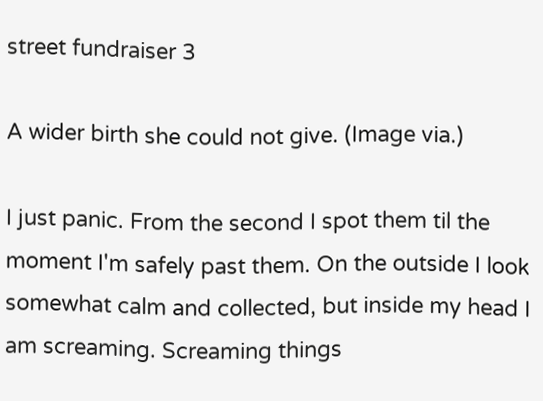street fundraiser 3

A wider birth she could not give. (Image via.)

I just panic. From the second I spot them til the moment I'm safely past them. On the outside I look somewhat calm and collected, but inside my head I am screaming. Screaming things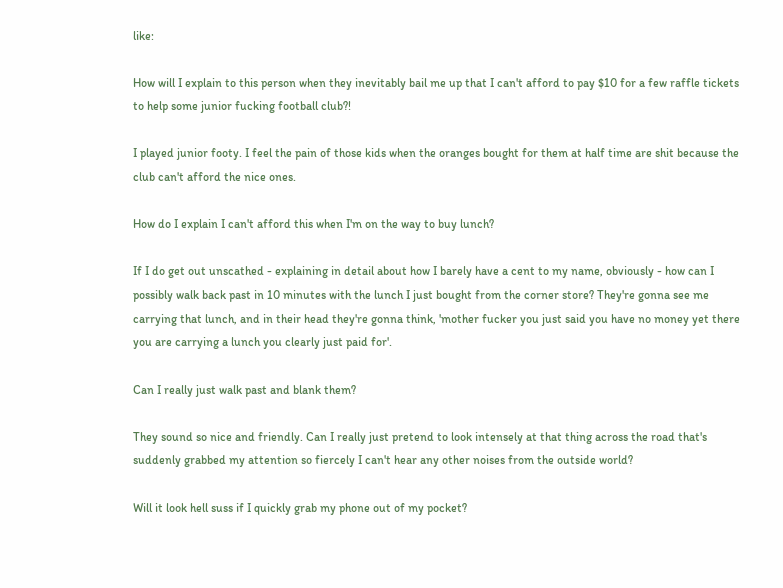like:

How will I explain to this person when they inevitably bail me up that I can't afford to pay $10 for a few raffle tickets to help some junior fucking football club?!

I played junior footy. I feel the pain of those kids when the oranges bought for them at half time are shit because the club can't afford the nice ones.

How do I explain I can't afford this when I'm on the way to buy lunch?

If I do get out unscathed - explaining in detail about how I barely have a cent to my name, obviously - how can I possibly walk back past in 10 minutes with the lunch I just bought from the corner store? They're gonna see me carrying that lunch, and in their head they're gonna think, 'mother fucker you just said you have no money yet there you are carrying a lunch you clearly just paid for'.

Can I really just walk past and blank them?

They sound so nice and friendly. Can I really just pretend to look intensely at that thing across the road that's suddenly grabbed my attention so fiercely I can't hear any other noises from the outside world?

Will it look hell suss if I quickly grab my phone out of my pocket?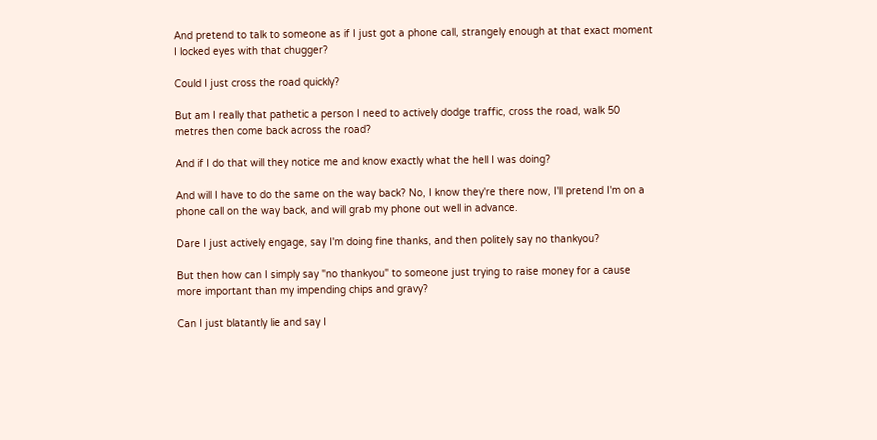And pretend to talk to someone as if I just got a phone call, strangely enough at that exact moment I locked eyes with that chugger?

Could I just cross the road quickly?

But am I really that pathetic a person I need to actively dodge traffic, cross the road, walk 50 metres then come back across the road?

And if I do that will they notice me and know exactly what the hell I was doing?

And will I have to do the same on the way back? No, I know they're there now, I'll pretend I'm on a phone call on the way back, and will grab my phone out well in advance.

Dare I just actively engage, say I'm doing fine thanks, and then politely say no thankyou?

But then how can I simply say "no thankyou" to someone just trying to raise money for a cause more important than my impending chips and gravy?

Can I just blatantly lie and say I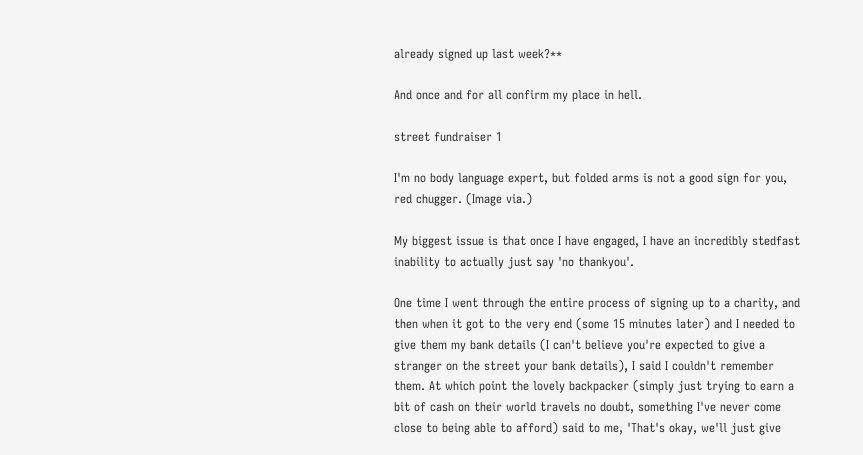already signed up last week?**

And once and for all confirm my place in hell.

street fundraiser 1

I'm no body language expert, but folded arms is not a good sign for you, red chugger. (Image via.)

My biggest issue is that once I have engaged, I have an incredibly stedfast inability to actually just say 'no thankyou'.

One time I went through the entire process of signing up to a charity, and then when it got to the very end (some 15 minutes later) and I needed to give them my bank details (I can't believe you're expected to give a stranger on the street your bank details), I said I couldn't remember them. At which point the lovely backpacker (simply just trying to earn a bit of cash on their world travels no doubt, something I've never come close to being able to afford) said to me, 'That's okay, we'll just give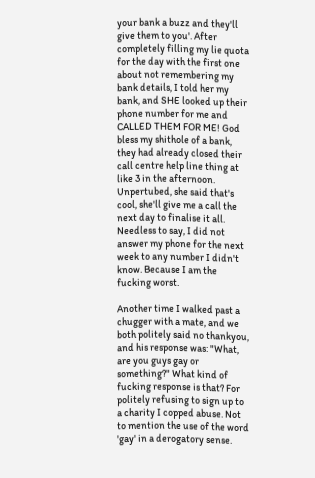your bank a buzz and they'll give them to you'. After completely filling my lie quota for the day with the first one about not remembering my bank details, I told her my bank, and SHE looked up their phone number for me and CALLED THEM FOR ME! God bless my shithole of a bank, they had already closed their call centre help line thing at like 3 in the afternoon. Unpertubed, she said that's cool, she'll give me a call the next day to finalise it all. Needless to say, I did not answer my phone for the next week to any number I didn't know. Because I am the fucking worst.

Another time I walked past a chugger with a mate, and we both politely said no thankyou, and his response was: "What, are you guys gay or something?" What kind of fucking response is that? For politely refusing to sign up to a charity I copped abuse. Not to mention the use of the word 'gay' in a derogatory sense.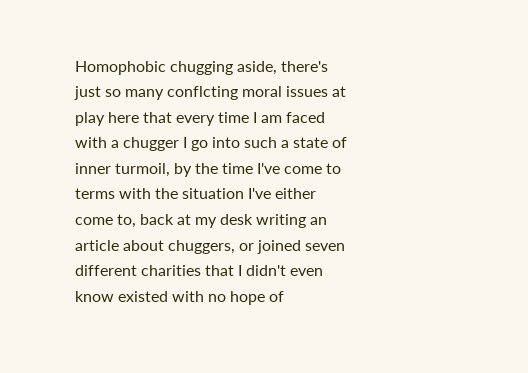Homophobic chugging aside, there's just so many conflcting moral issues at play here that every time I am faced with a chugger I go into such a state of inner turmoil, by the time I've come to terms with the situation I've either come to, back at my desk writing an article about chuggers, or joined seven different charities that I didn't even know existed with no hope of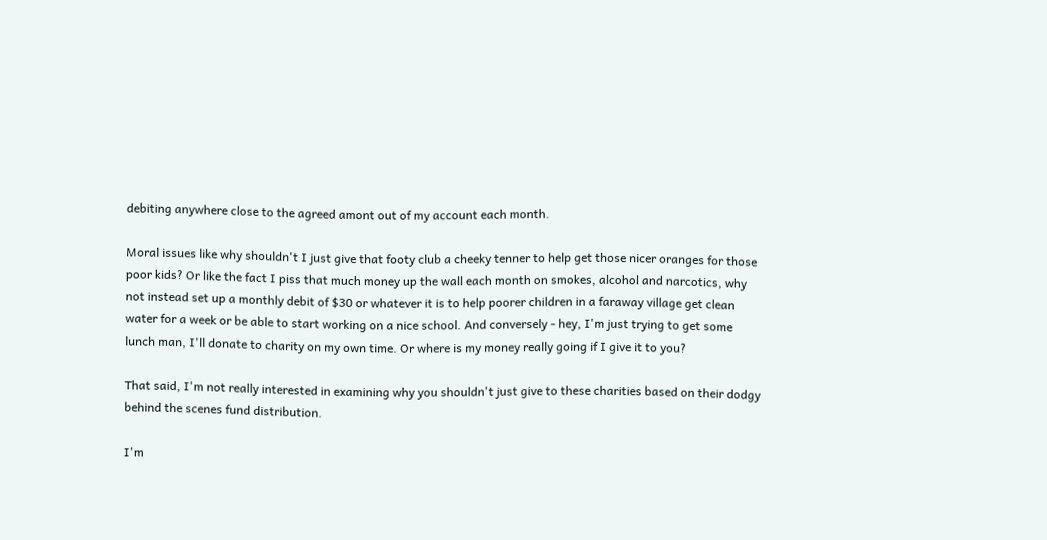debiting anywhere close to the agreed amont out of my account each month.

Moral issues like why shouldn't I just give that footy club a cheeky tenner to help get those nicer oranges for those poor kids? Or like the fact I piss that much money up the wall each month on smokes, alcohol and narcotics, why not instead set up a monthly debit of $30 or whatever it is to help poorer children in a faraway village get clean water for a week or be able to start working on a nice school. And conversely - hey, I'm just trying to get some lunch man, I'll donate to charity on my own time. Or where is my money really going if I give it to you?

That said, I'm not really interested in examining why you shouldn't just give to these charities based on their dodgy behind the scenes fund distribution.

I'm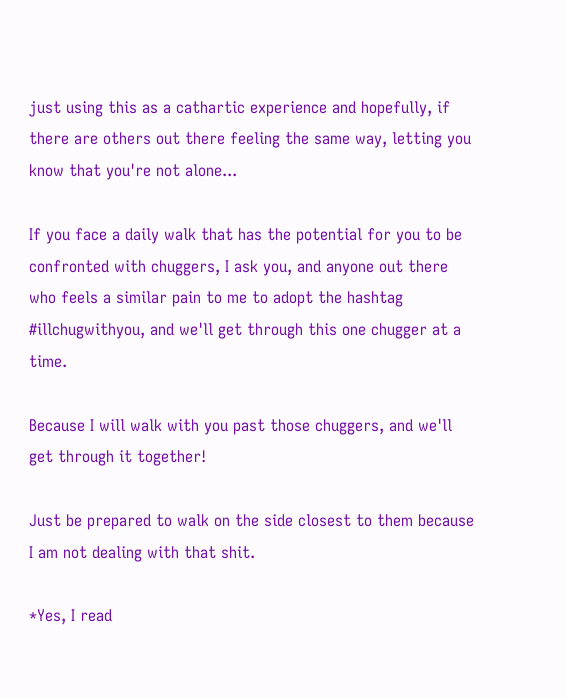just using this as a cathartic experience and hopefully, if there are others out there feeling the same way, letting you know that you're not alone...

If you face a daily walk that has the potential for you to be confronted with chuggers, I ask you, and anyone out there who feels a similar pain to me to adopt the hashtag #illchugwithyou, and we'll get through this one chugger at a time.

Because I will walk with you past those chuggers, and we'll get through it together!

Just be prepared to walk on the side closest to them because I am not dealing with that shit.

*Yes, I read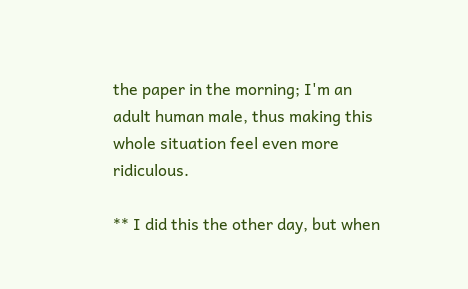the paper in the morning; I'm an adult human male, thus making this whole situation feel even more ridiculous.

** I did this the other day, but when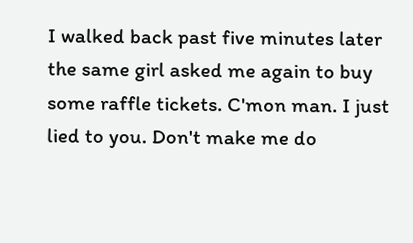I walked back past five minutes later the same girl asked me again to buy some raffle tickets. C'mon man. I just lied to you. Don't make me do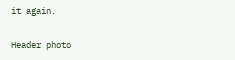it again.

Header photo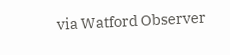via Watford Observer